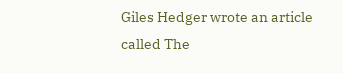Giles Hedger wrote an article called The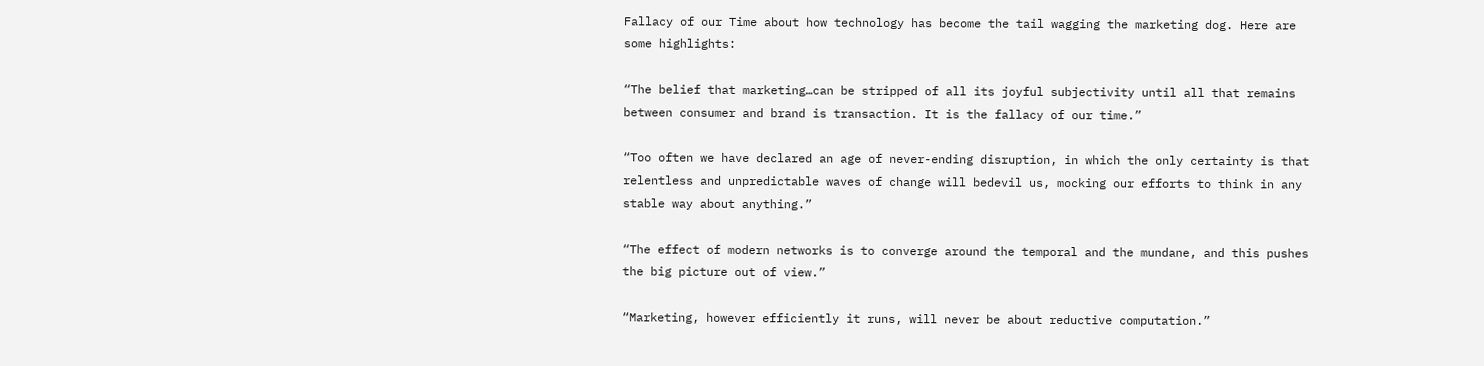Fallacy of our Time about how technology has become the tail wagging the marketing dog. Here are some highlights:

“The belief that marketing…can be stripped of all its joyful subjectivity until all that remains between consumer and brand is transaction. It is the fallacy of our time.”

“Too often we have declared an age of never-ending disruption, in which the only certainty is that relentless and unpredictable waves of change will bedevil us, mocking our efforts to think in any stable way about anything.”

“The effect of modern networks is to converge around the temporal and the mundane, and this pushes the big picture out of view.”

“Marketing, however efficiently it runs, will never be about reductive computation.”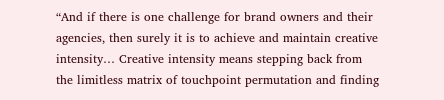“And if there is one challenge for brand owners and their agencies, then surely it is to achieve and maintain creative intensity… Creative intensity means stepping back from the limitless matrix of touchpoint permutation and finding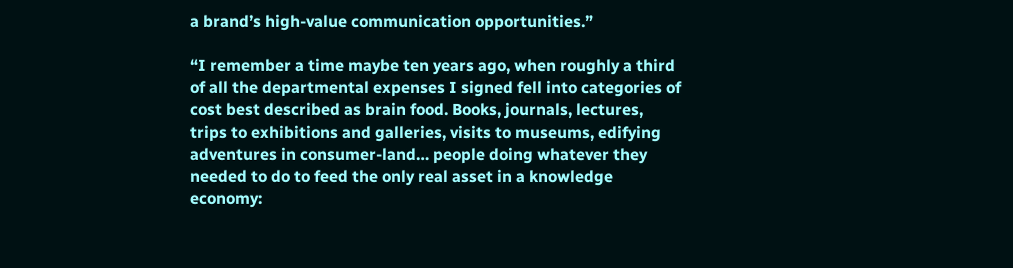a brand’s high-value communication opportunities.”

“I remember a time maybe ten years ago, when roughly a third of all the departmental expenses I signed fell into categories of cost best described as brain food. Books, journals, lectures, trips to exhibitions and galleries, visits to museums, edifying adventures in consumer-land… people doing whatever they needed to do to feed the only real asset in a knowledge economy: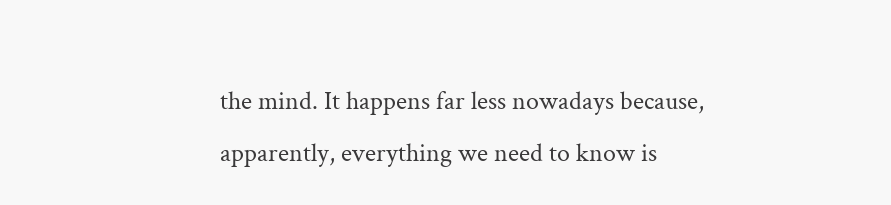the mind. It happens far less nowadays because, apparently, everything we need to know is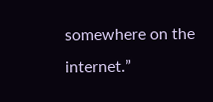somewhere on the internet.”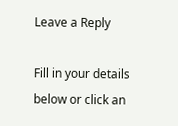Leave a Reply

Fill in your details below or click an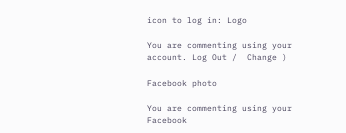icon to log in: Logo

You are commenting using your account. Log Out /  Change )

Facebook photo

You are commenting using your Facebook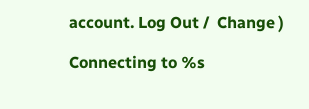account. Log Out /  Change )

Connecting to %s